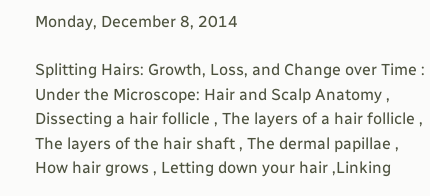Monday, December 8, 2014

Splitting Hairs: Growth, Loss, and Change over Time : Under the Microscope: Hair and Scalp Anatomy , Dissecting a hair follicle , The layers of a hair follicle , The layers of the hair shaft , The dermal papillae , How hair grows , Letting down your hair ,Linking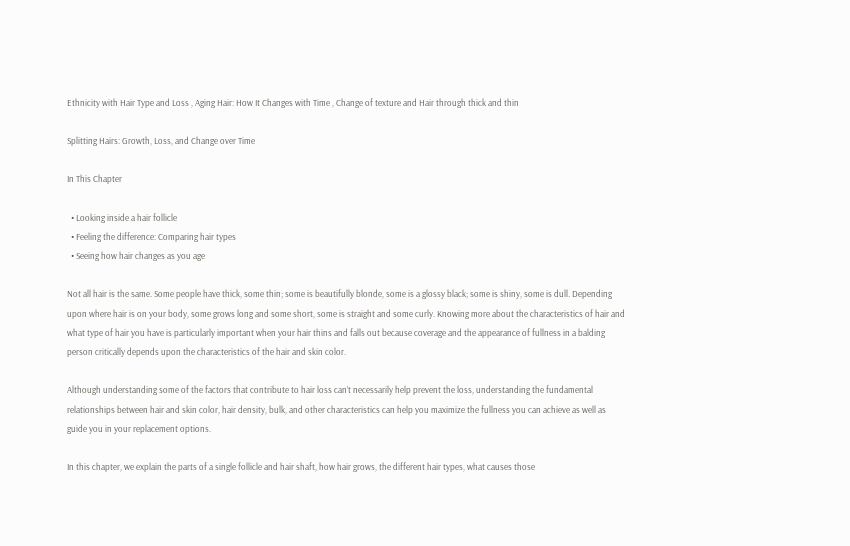Ethnicity with Hair Type and Loss , Aging Hair: How It Changes with Time , Change of texture and Hair through thick and thin

Splitting Hairs: Growth, Loss, and Change over Time

In This Chapter

  • Looking inside a hair follicle
  • Feeling the difference: Comparing hair types
  • Seeing how hair changes as you age

Not all hair is the same. Some people have thick, some thin; some is beautifully blonde, some is a glossy black; some is shiny, some is dull. Depending upon where hair is on your body, some grows long and some short, some is straight and some curly. Knowing more about the characteristics of hair and what type of hair you have is particularly important when your hair thins and falls out because coverage and the appearance of fullness in a balding person critically depends upon the characteristics of the hair and skin color.

Although understanding some of the factors that contribute to hair loss can’t necessarily help prevent the loss, understanding the fundamental relationships between hair and skin color, hair density, bulk, and other characteristics can help you maximize the fullness you can achieve as well as guide you in your replacement options.

In this chapter, we explain the parts of a single follicle and hair shaft, how hair grows, the different hair types, what causes those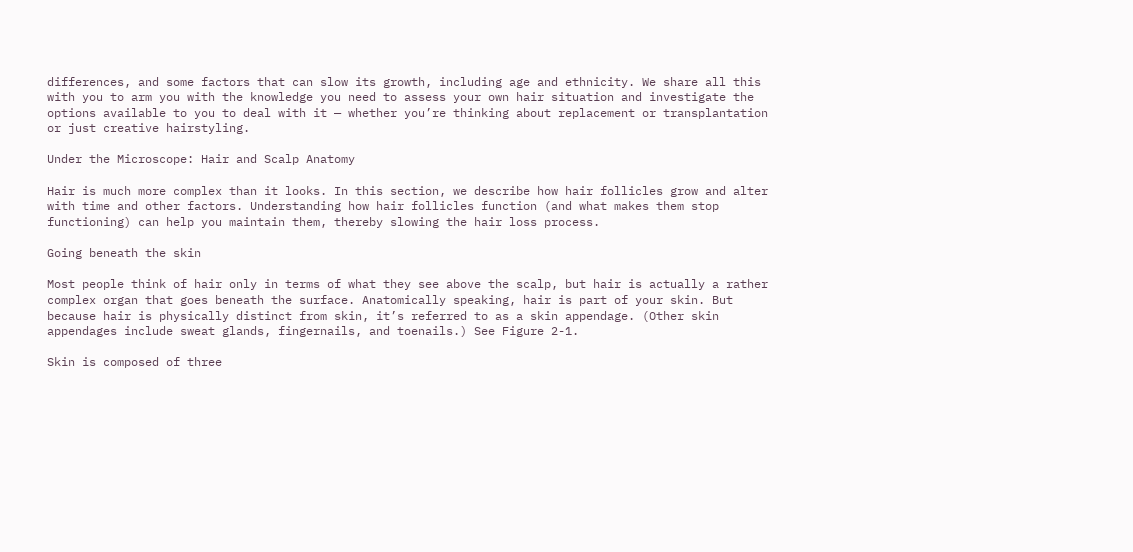differences, and some factors that can slow its growth, including age and ethnicity. We share all this with you to arm you with the knowledge you need to assess your own hair situation and investigate the options available to you to deal with it — whether you’re thinking about replacement or transplantation or just creative hairstyling.

Under the Microscope: Hair and Scalp Anatomy

Hair is much more complex than it looks. In this section, we describe how hair follicles grow and alter with time and other factors. Understanding how hair follicles function (and what makes them stop functioning) can help you maintain them, thereby slowing the hair loss process.

Going beneath the skin

Most people think of hair only in terms of what they see above the scalp, but hair is actually a rather complex organ that goes beneath the surface. Anatomically speaking, hair is part of your skin. But because hair is physically distinct from skin, it’s referred to as a skin appendage. (Other skin appendages include sweat glands, fingernails, and toenails.) See Figure 2-1.

Skin is composed of three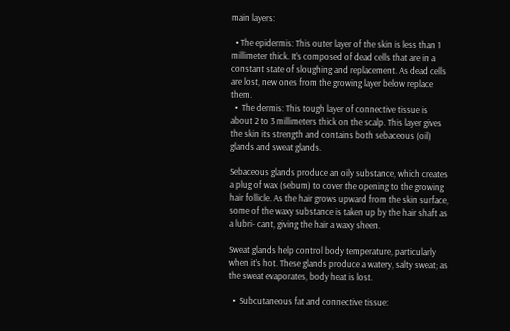main layers:

  • The epidermis: This outer layer of the skin is less than 1 millimeter thick. It’s composed of dead cells that are in a constant state of sloughing and replacement. As dead cells are lost, new ones from the growing layer below replace them.
  •  The dermis: This tough layer of connective tissue is about 2 to 3 millimeters thick on the scalp. This layer gives the skin its strength and contains both sebaceous (oil) glands and sweat glands.

Sebaceous glands produce an oily substance, which creates a plug of wax (sebum) to cover the opening to the growing hair follicle. As the hair grows upward from the skin surface, some of the waxy substance is taken up by the hair shaft as a lubri- cant, giving the hair a waxy sheen.

Sweat glands help control body temperature, particularly when it’s hot. These glands produce a watery, salty sweat; as the sweat evaporates, body heat is lost.

  •  Subcutaneous fat and connective tissue: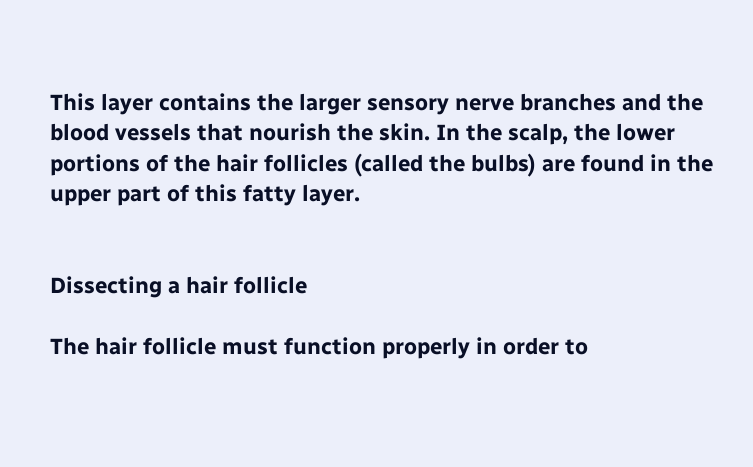This layer contains the larger sensory nerve branches and the blood vessels that nourish the skin. In the scalp, the lower portions of the hair follicles (called the bulbs) are found in the upper part of this fatty layer.


Dissecting a hair follicle

The hair follicle must function properly in order to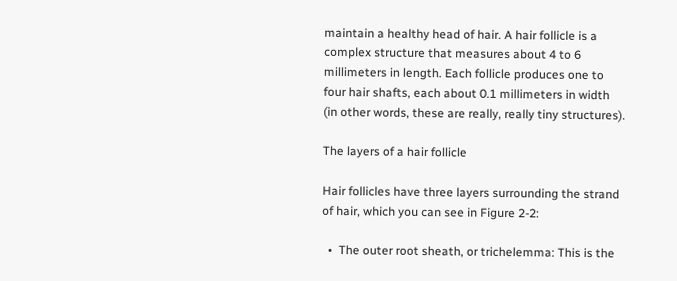maintain a healthy head of hair. A hair follicle is a complex structure that measures about 4 to 6 millimeters in length. Each follicle produces one to four hair shafts, each about 0.1 millimeters in width (in other words, these are really, really tiny structures).

The layers of a hair follicle

Hair follicles have three layers surrounding the strand of hair, which you can see in Figure 2-2:

  •  The outer root sheath, or trichelemma: This is the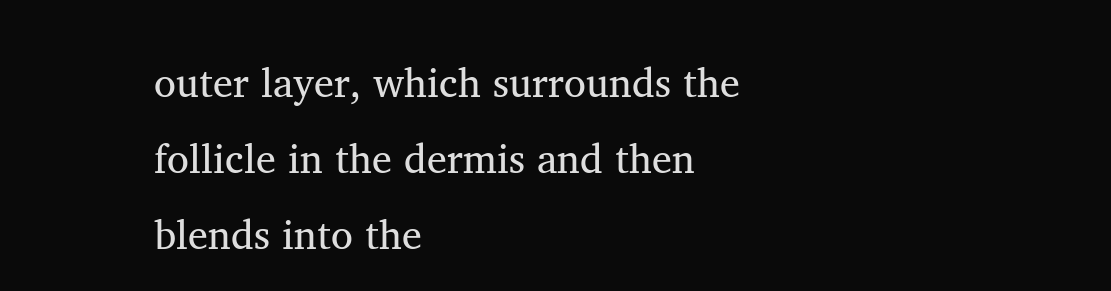outer layer, which surrounds the follicle in the dermis and then blends into the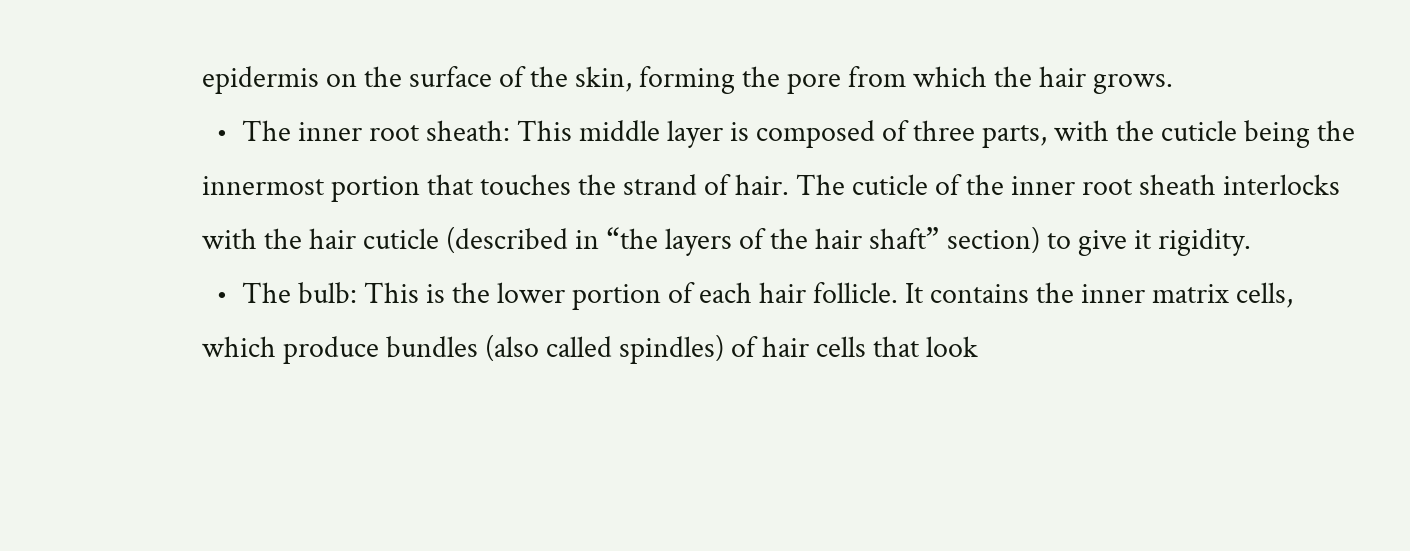epidermis on the surface of the skin, forming the pore from which the hair grows.
  •  The inner root sheath: This middle layer is composed of three parts, with the cuticle being the innermost portion that touches the strand of hair. The cuticle of the inner root sheath interlocks with the hair cuticle (described in “the layers of the hair shaft” section) to give it rigidity.
  •  The bulb: This is the lower portion of each hair follicle. It contains the inner matrix cells, which produce bundles (also called spindles) of hair cells that look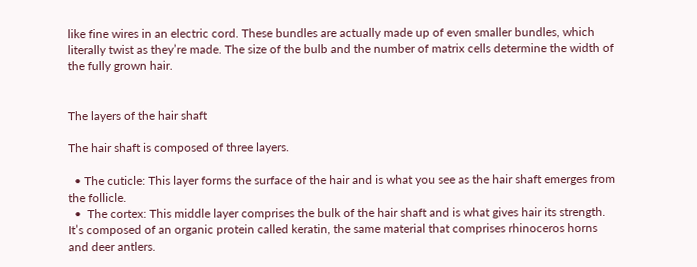like fine wires in an electric cord. These bundles are actually made up of even smaller bundles, which literally twist as they’re made. The size of the bulb and the number of matrix cells determine the width of the fully grown hair.


The layers of the hair shaft

The hair shaft is composed of three layers.

  • The cuticle: This layer forms the surface of the hair and is what you see as the hair shaft emerges from the follicle.
  •  The cortex: This middle layer comprises the bulk of the hair shaft and is what gives hair its strength. It’s composed of an organic protein called keratin, the same material that comprises rhinoceros horns and deer antlers.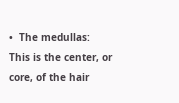•  The medullas: This is the center, or core, of the hair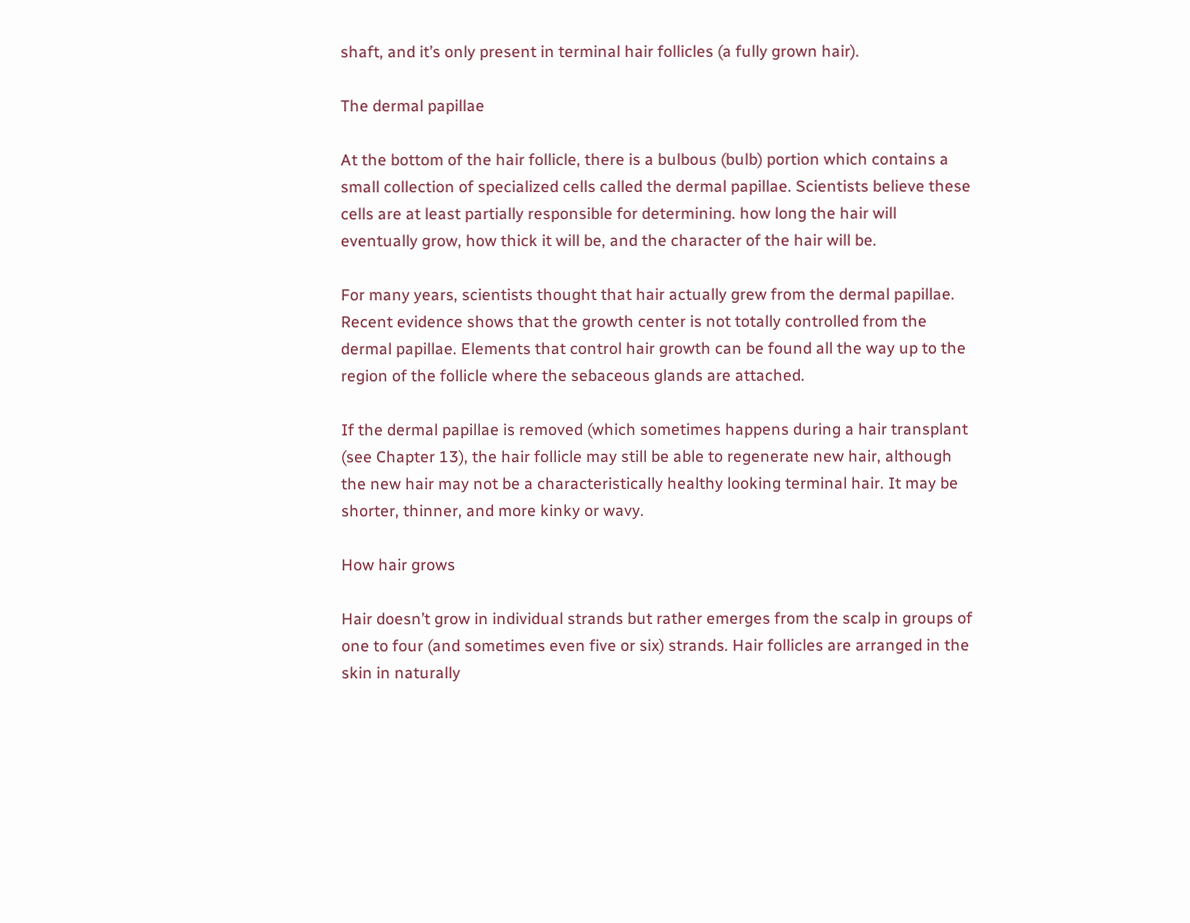shaft, and it’s only present in terminal hair follicles (a fully grown hair).

The dermal papillae

At the bottom of the hair follicle, there is a bulbous (bulb) portion which contains a small collection of specialized cells called the dermal papillae. Scientists believe these cells are at least partially responsible for determining. how long the hair will eventually grow, how thick it will be, and the character of the hair will be.

For many years, scientists thought that hair actually grew from the dermal papillae. Recent evidence shows that the growth center is not totally controlled from the dermal papillae. Elements that control hair growth can be found all the way up to the region of the follicle where the sebaceous glands are attached.

If the dermal papillae is removed (which sometimes happens during a hair transplant (see Chapter 13), the hair follicle may still be able to regenerate new hair, although the new hair may not be a characteristically healthy looking terminal hair. It may be shorter, thinner, and more kinky or wavy.

How hair grows

Hair doesn’t grow in individual strands but rather emerges from the scalp in groups of one to four (and sometimes even five or six) strands. Hair follicles are arranged in the skin in naturally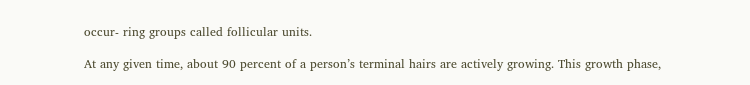occur- ring groups called follicular units.

At any given time, about 90 percent of a person’s terminal hairs are actively growing. This growth phase,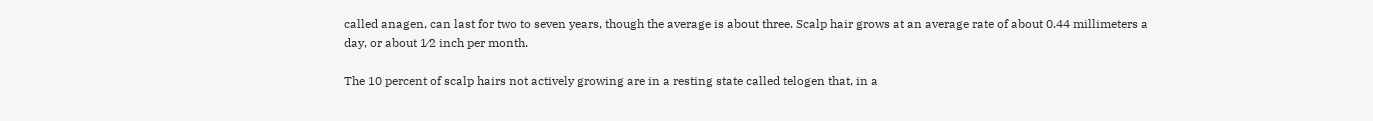called anagen, can last for two to seven years, though the average is about three. Scalp hair grows at an average rate of about 0.44 millimeters a day, or about 1⁄2 inch per month.

The 10 percent of scalp hairs not actively growing are in a resting state called telogen that, in a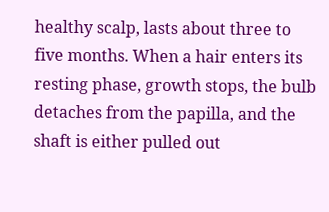healthy scalp, lasts about three to five months. When a hair enters its resting phase, growth stops, the bulb detaches from the papilla, and the shaft is either pulled out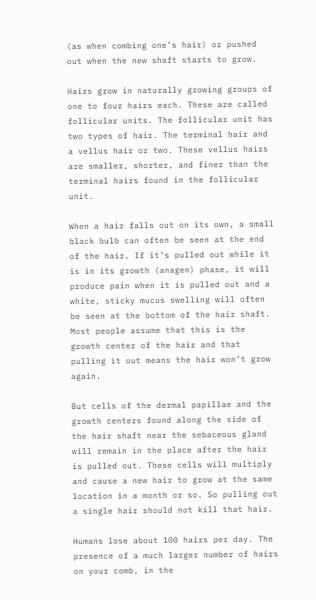(as when combing one’s hair) or pushed out when the new shaft starts to grow.

Hairs grow in naturally growing groups of one to four hairs each. These are called follicular units. The follicular unit has two types of hair. The terminal hair and a vellus hair or two. These vellus hairs are smaller, shorter, and finer than the terminal hairs found in the follicular unit.

When a hair falls out on its own, a small black bulb can often be seen at the end of the hair. If it’s pulled out while it is in its growth (anagen) phase, it will produce pain when it is pulled out and a white, sticky mucus swelling will often be seen at the bottom of the hair shaft. Most people assume that this is the growth center of the hair and that pulling it out means the hair won’t grow again.

But cells of the dermal papillae and the growth centers found along the side of the hair shaft near the sebaceous gland will remain in the place after the hair is pulled out. These cells will multiply and cause a new hair to grow at the same location in a month or so. So pulling out a single hair should not kill that hair.

Humans lose about 100 hairs per day. The presence of a much larger number of hairs on your comb, in the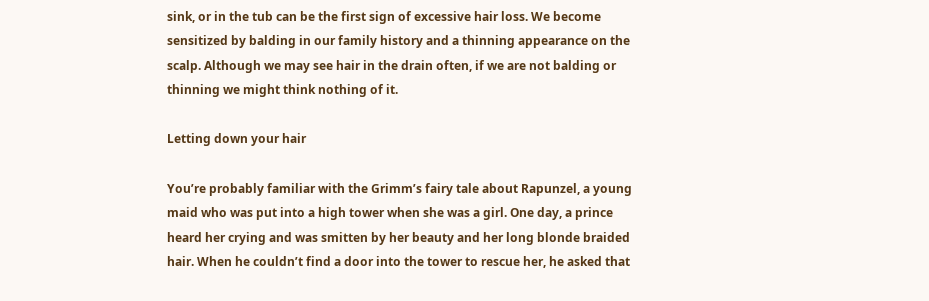sink, or in the tub can be the first sign of excessive hair loss. We become sensitized by balding in our family history and a thinning appearance on the scalp. Although we may see hair in the drain often, if we are not balding or thinning we might think nothing of it.

Letting down your hair

You’re probably familiar with the Grimm’s fairy tale about Rapunzel, a young maid who was put into a high tower when she was a girl. One day, a prince heard her crying and was smitten by her beauty and her long blonde braided hair. When he couldn’t find a door into the tower to rescue her, he asked that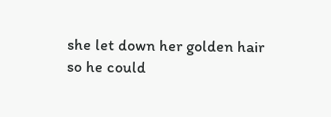she let down her golden hair so he could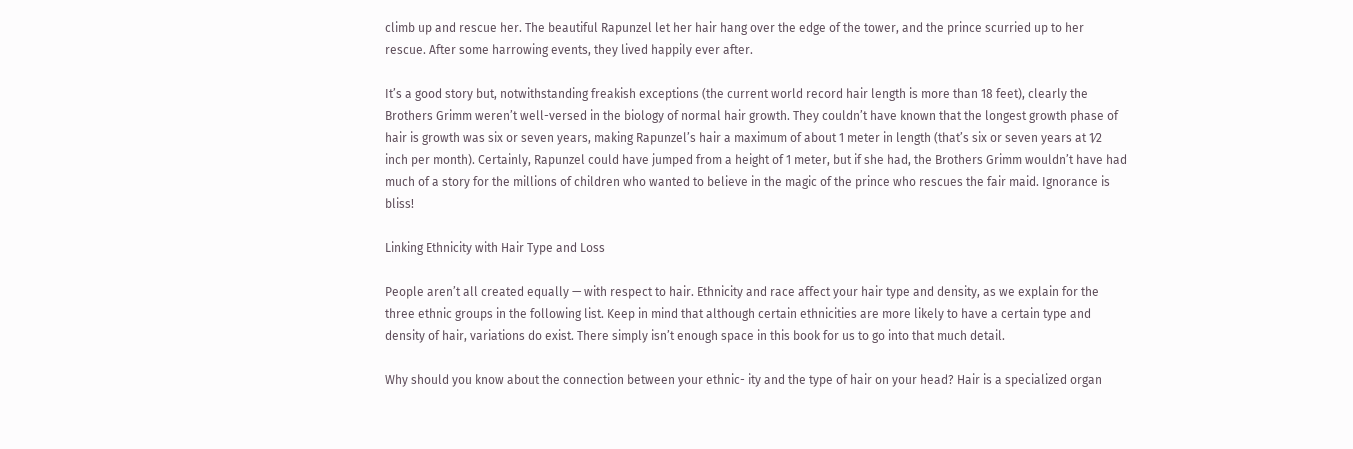climb up and rescue her. The beautiful Rapunzel let her hair hang over the edge of the tower, and the prince scurried up to her rescue. After some harrowing events, they lived happily ever after.

It’s a good story but, notwithstanding freakish exceptions (the current world record hair length is more than 18 feet), clearly the Brothers Grimm weren’t well-versed in the biology of normal hair growth. They couldn’t have known that the longest growth phase of hair is growth was six or seven years, making Rapunzel’s hair a maximum of about 1 meter in length (that’s six or seven years at 1⁄2 inch per month). Certainly, Rapunzel could have jumped from a height of 1 meter, but if she had, the Brothers Grimm wouldn’t have had much of a story for the millions of children who wanted to believe in the magic of the prince who rescues the fair maid. Ignorance is bliss!

Linking Ethnicity with Hair Type and Loss

People aren’t all created equally — with respect to hair. Ethnicity and race affect your hair type and density, as we explain for the three ethnic groups in the following list. Keep in mind that although certain ethnicities are more likely to have a certain type and density of hair, variations do exist. There simply isn’t enough space in this book for us to go into that much detail.

Why should you know about the connection between your ethnic- ity and the type of hair on your head? Hair is a specialized organ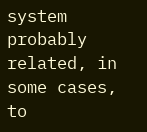system probably related, in some cases, to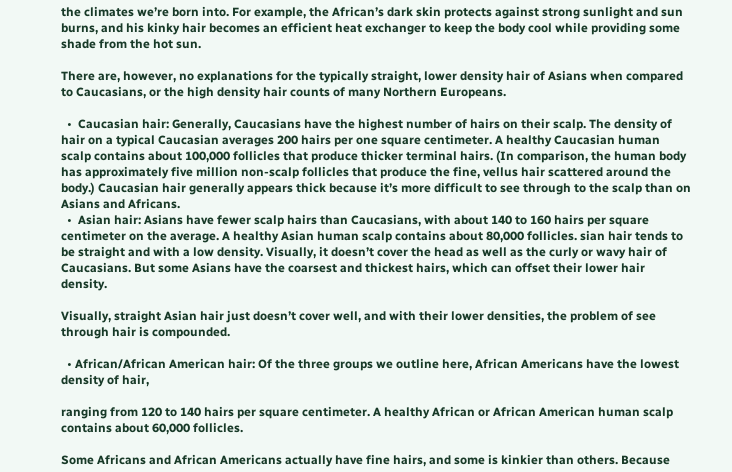the climates we’re born into. For example, the African’s dark skin protects against strong sunlight and sun burns, and his kinky hair becomes an efficient heat exchanger to keep the body cool while providing some shade from the hot sun.

There are, however, no explanations for the typically straight, lower density hair of Asians when compared to Caucasians, or the high density hair counts of many Northern Europeans.

  •  Caucasian hair: Generally, Caucasians have the highest number of hairs on their scalp. The density of hair on a typical Caucasian averages 200 hairs per one square centimeter. A healthy Caucasian human scalp contains about 100,000 follicles that produce thicker terminal hairs. (In comparison, the human body has approximately five million non-scalp follicles that produce the fine, vellus hair scattered around the body.) Caucasian hair generally appears thick because it’s more difficult to see through to the scalp than on Asians and Africans.
  •  Asian hair: Asians have fewer scalp hairs than Caucasians, with about 140 to 160 hairs per square centimeter on the average. A healthy Asian human scalp contains about 80,000 follicles. sian hair tends to be straight and with a low density. Visually, it doesn’t cover the head as well as the curly or wavy hair of Caucasians. But some Asians have the coarsest and thickest hairs, which can offset their lower hair density.

Visually, straight Asian hair just doesn’t cover well, and with their lower densities, the problem of see through hair is compounded.

  • African/African American hair: Of the three groups we outline here, African Americans have the lowest density of hair,

ranging from 120 to 140 hairs per square centimeter. A healthy African or African American human scalp contains about 60,000 follicles.

Some Africans and African Americans actually have fine hairs, and some is kinkier than others. Because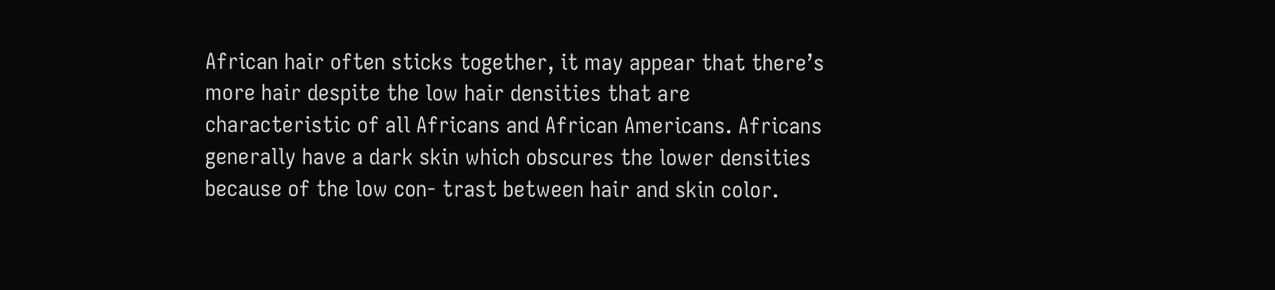African hair often sticks together, it may appear that there’s more hair despite the low hair densities that are characteristic of all Africans and African Americans. Africans generally have a dark skin which obscures the lower densities because of the low con- trast between hair and skin color.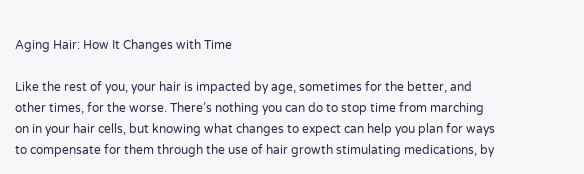Aging Hair: How It Changes with Time

Like the rest of you, your hair is impacted by age, sometimes for the better, and other times, for the worse. There’s nothing you can do to stop time from marching on in your hair cells, but knowing what changes to expect can help you plan for ways to compensate for them through the use of hair growth stimulating medications, by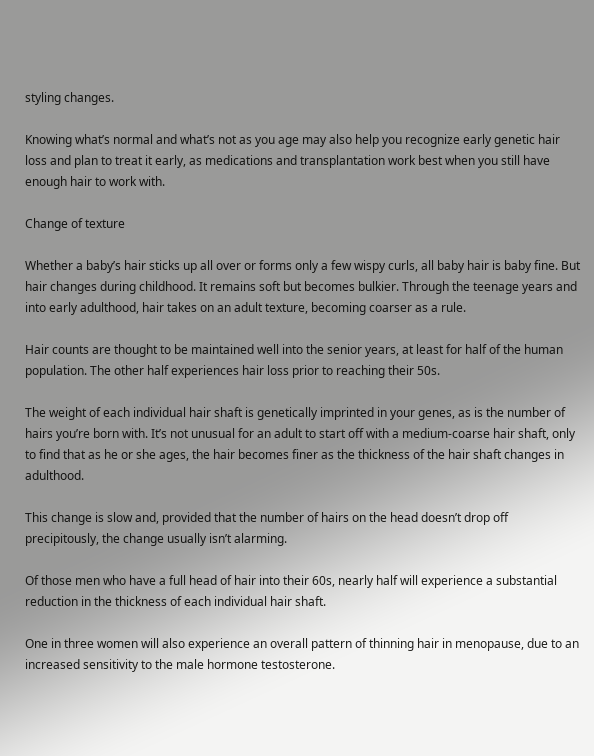styling changes.

Knowing what’s normal and what’s not as you age may also help you recognize early genetic hair loss and plan to treat it early, as medications and transplantation work best when you still have enough hair to work with.

Change of texture

Whether a baby’s hair sticks up all over or forms only a few wispy curls, all baby hair is baby fine. But hair changes during childhood. It remains soft but becomes bulkier. Through the teenage years and into early adulthood, hair takes on an adult texture, becoming coarser as a rule.

Hair counts are thought to be maintained well into the senior years, at least for half of the human population. The other half experiences hair loss prior to reaching their 50s.

The weight of each individual hair shaft is genetically imprinted in your genes, as is the number of hairs you’re born with. It’s not unusual for an adult to start off with a medium-coarse hair shaft, only to find that as he or she ages, the hair becomes finer as the thickness of the hair shaft changes in adulthood.

This change is slow and, provided that the number of hairs on the head doesn’t drop off precipitously, the change usually isn’t alarming.

Of those men who have a full head of hair into their 60s, nearly half will experience a substantial reduction in the thickness of each individual hair shaft.

One in three women will also experience an overall pattern of thinning hair in menopause, due to an increased sensitivity to the male hormone testosterone.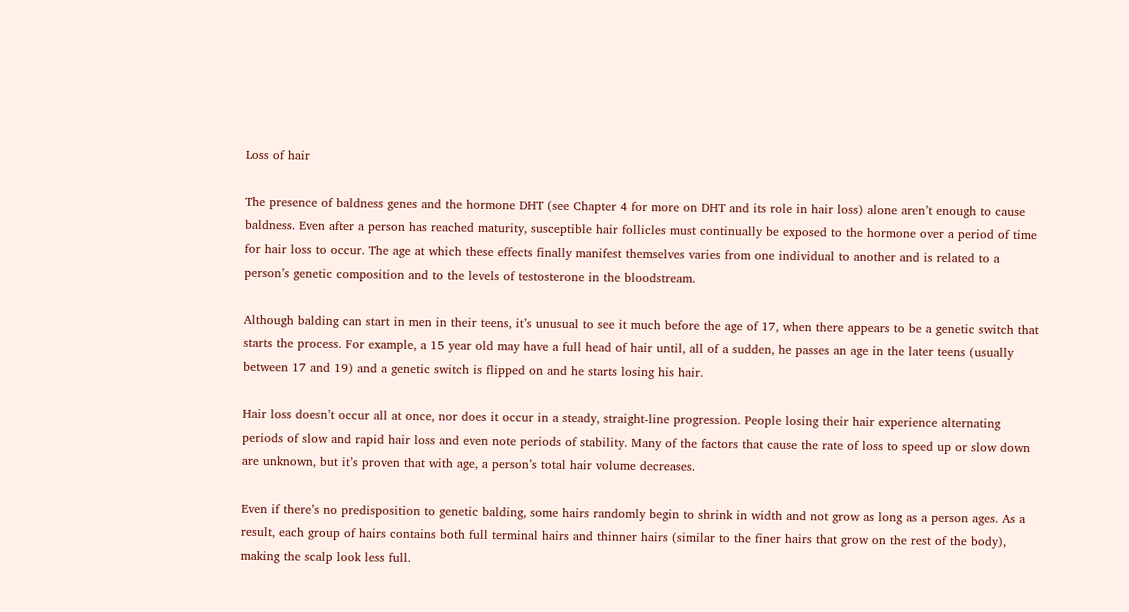Loss of hair

The presence of baldness genes and the hormone DHT (see Chapter 4 for more on DHT and its role in hair loss) alone aren’t enough to cause baldness. Even after a person has reached maturity, susceptible hair follicles must continually be exposed to the hormone over a period of time for hair loss to occur. The age at which these effects finally manifest themselves varies from one individual to another and is related to a person’s genetic composition and to the levels of testosterone in the bloodstream.

Although balding can start in men in their teens, it’s unusual to see it much before the age of 17, when there appears to be a genetic switch that starts the process. For example, a 15 year old may have a full head of hair until, all of a sudden, he passes an age in the later teens (usually between 17 and 19) and a genetic switch is flipped on and he starts losing his hair.

Hair loss doesn’t occur all at once, nor does it occur in a steady, straight-line progression. People losing their hair experience alternating periods of slow and rapid hair loss and even note periods of stability. Many of the factors that cause the rate of loss to speed up or slow down are unknown, but it’s proven that with age, a person’s total hair volume decreases.

Even if there’s no predisposition to genetic balding, some hairs randomly begin to shrink in width and not grow as long as a person ages. As a result, each group of hairs contains both full terminal hairs and thinner hairs (similar to the finer hairs that grow on the rest of the body), making the scalp look less full.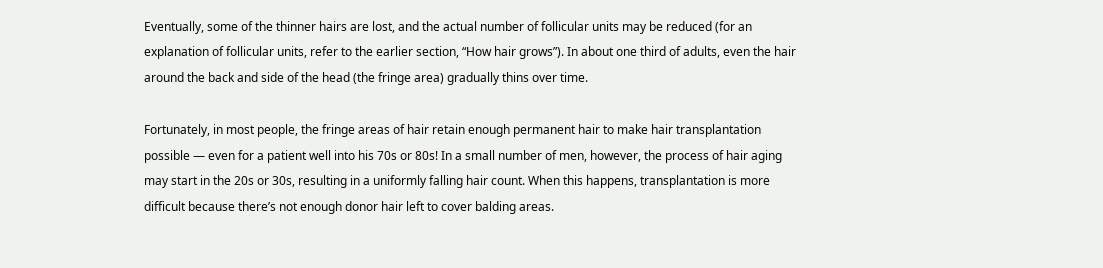Eventually, some of the thinner hairs are lost, and the actual number of follicular units may be reduced (for an explanation of follicular units, refer to the earlier section, “How hair grows”). In about one third of adults, even the hair around the back and side of the head (the fringe area) gradually thins over time.

Fortunately, in most people, the fringe areas of hair retain enough permanent hair to make hair transplantation possible — even for a patient well into his 70s or 80s! In a small number of men, however, the process of hair aging may start in the 20s or 30s, resulting in a uniformly falling hair count. When this happens, transplantation is more difficult because there’s not enough donor hair left to cover balding areas.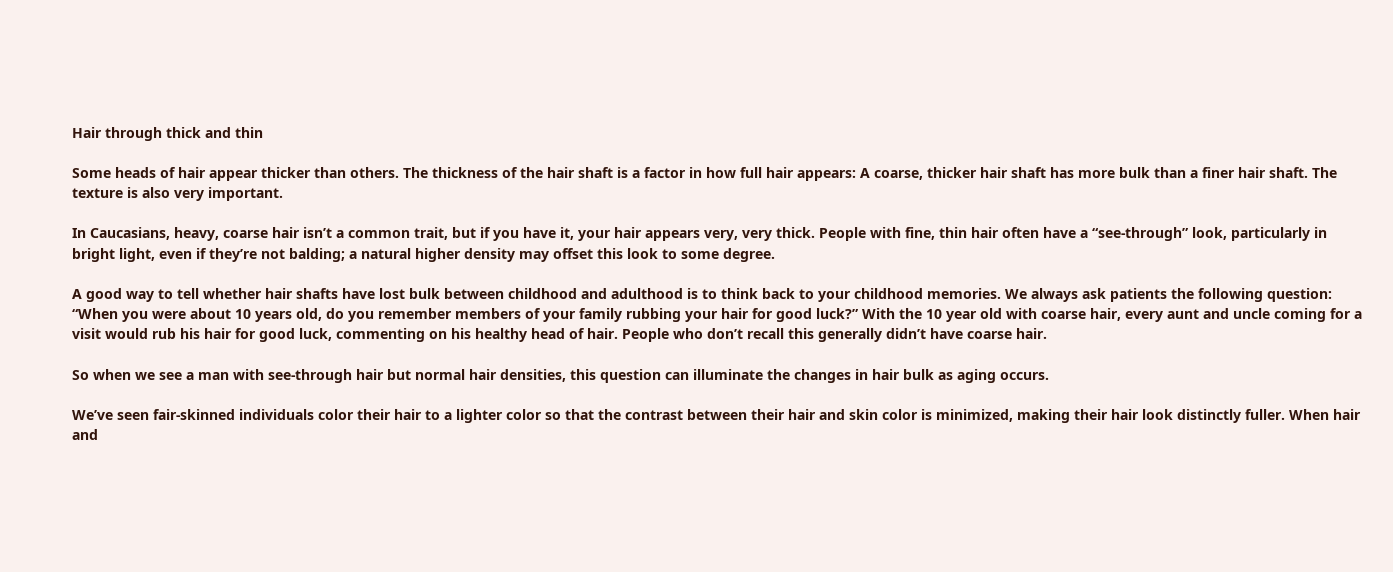Hair through thick and thin

Some heads of hair appear thicker than others. The thickness of the hair shaft is a factor in how full hair appears: A coarse, thicker hair shaft has more bulk than a finer hair shaft. The texture is also very important.

In Caucasians, heavy, coarse hair isn’t a common trait, but if you have it, your hair appears very, very thick. People with fine, thin hair often have a “see-through” look, particularly in bright light, even if they’re not balding; a natural higher density may offset this look to some degree.

A good way to tell whether hair shafts have lost bulk between childhood and adulthood is to think back to your childhood memories. We always ask patients the following question: “When you were about 10 years old, do you remember members of your family rubbing your hair for good luck?” With the 10 year old with coarse hair, every aunt and uncle coming for a visit would rub his hair for good luck, commenting on his healthy head of hair. People who don’t recall this generally didn’t have coarse hair.

So when we see a man with see-through hair but normal hair densities, this question can illuminate the changes in hair bulk as aging occurs.

We’ve seen fair-skinned individuals color their hair to a lighter color so that the contrast between their hair and skin color is minimized, making their hair look distinctly fuller. When hair and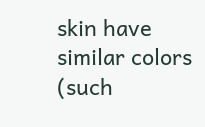skin have similar colors (such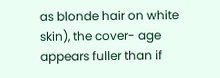as blonde hair on white skin), the cover- age appears fuller than if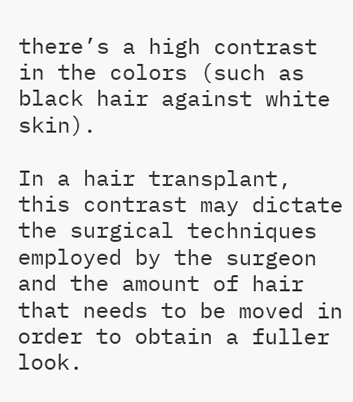there’s a high contrast in the colors (such as black hair against white skin).

In a hair transplant, this contrast may dictate the surgical techniques employed by the surgeon and the amount of hair that needs to be moved in order to obtain a fuller look.